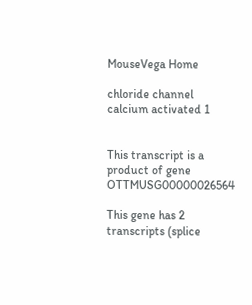MouseVega Home

chloride channel calcium activated 1


This transcript is a product of gene OTTMUSG00000026564

This gene has 2 transcripts (splice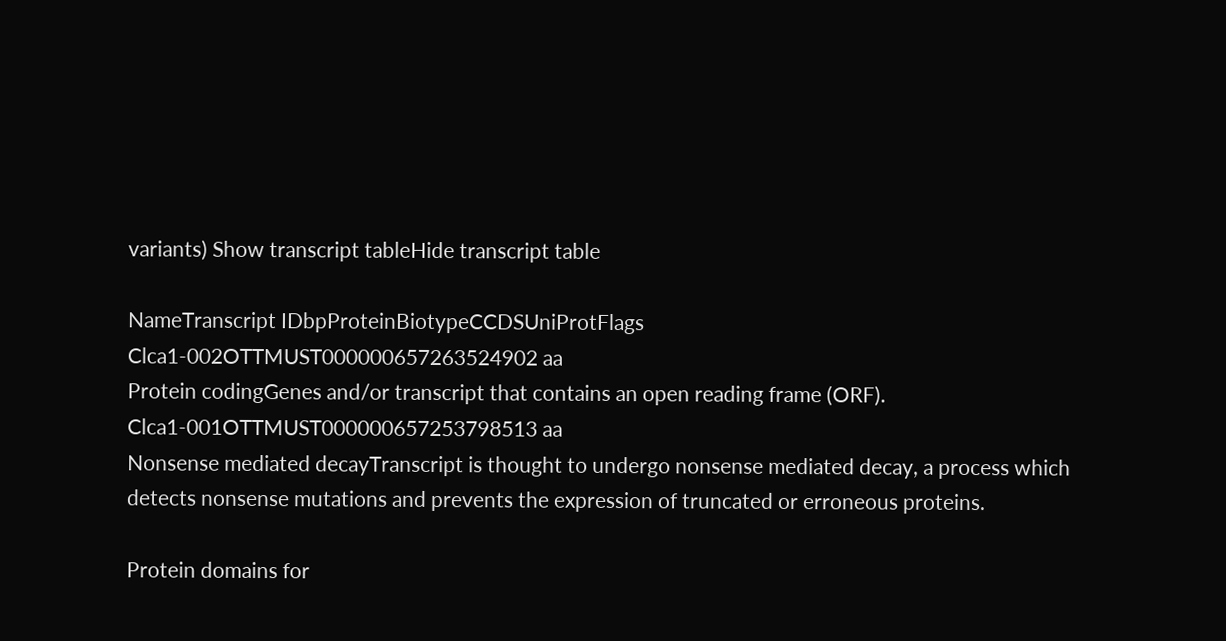variants) Show transcript tableHide transcript table

NameTranscript IDbpProteinBiotypeCCDSUniProtFlags
Clca1-002OTTMUST000000657263524902 aa
Protein codingGenes and/or transcript that contains an open reading frame (ORF).
Clca1-001OTTMUST000000657253798513 aa
Nonsense mediated decayTranscript is thought to undergo nonsense mediated decay, a process which detects nonsense mutations and prevents the expression of truncated or erroneous proteins.

Protein domains for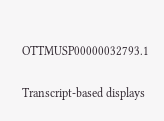OTTMUSP00000032793.1

Transcript-based displays